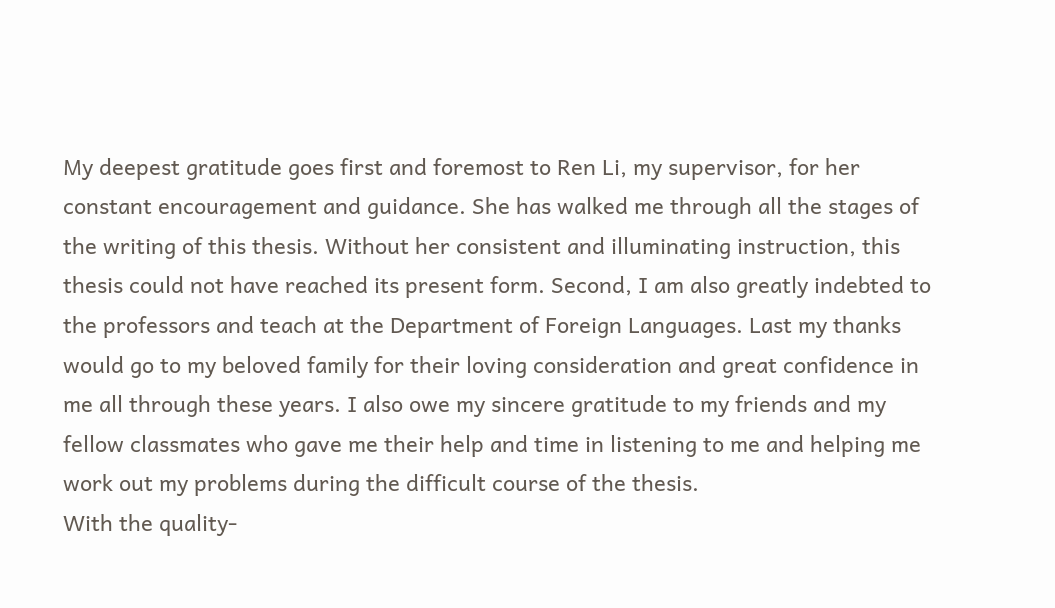My deepest gratitude goes first and foremost to Ren Li, my supervisor, for her constant encouragement and guidance. She has walked me through all the stages of the writing of this thesis. Without her consistent and illuminating instruction, this thesis could not have reached its present form. Second, I am also greatly indebted to the professors and teach at the Department of Foreign Languages. Last my thanks would go to my beloved family for their loving consideration and great confidence in me all through these years. I also owe my sincere gratitude to my friends and my fellow classmates who gave me their help and time in listening to me and helping me work out my problems during the difficult course of the thesis.
With the quality-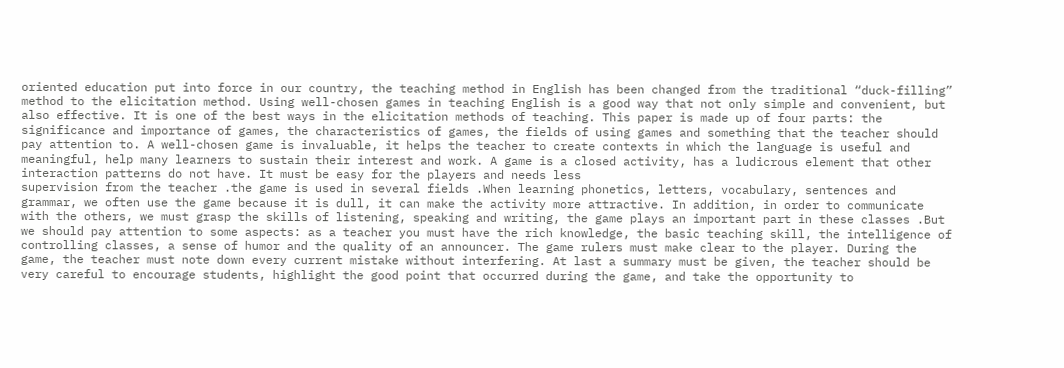oriented education put into force in our country, the teaching method in English has been changed from the traditional “duck-filling” method to the elicitation method. Using well-chosen games in teaching English is a good way that not only simple and convenient, but also effective. It is one of the best ways in the elicitation methods of teaching. This paper is made up of four parts: the significance and importance of games, the characteristics of games, the fields of using games and something that the teacher should pay attention to. A well-chosen game is invaluable, it helps the teacher to create contexts in which the language is useful and meaningful, help many learners to sustain their interest and work. A game is a closed activity, has a ludicrous element that other interaction patterns do not have. It must be easy for the players and needs less
supervision from the teacher .the game is used in several fields .When learning phonetics, letters, vocabulary, sentences and grammar, we often use the game because it is dull, it can make the activity more attractive. In addition, in order to communicate with the others, we must grasp the skills of listening, speaking and writing, the game plays an important part in these classes .But we should pay attention to some aspects: as a teacher you must have the rich knowledge, the basic teaching skill, the intelligence of controlling classes, a sense of humor and the quality of an announcer. The game rulers must make clear to the player. During the game, the teacher must note down every current mistake without interfering. At last a summary must be given, the teacher should be very careful to encourage students, highlight the good point that occurred during the game, and take the opportunity to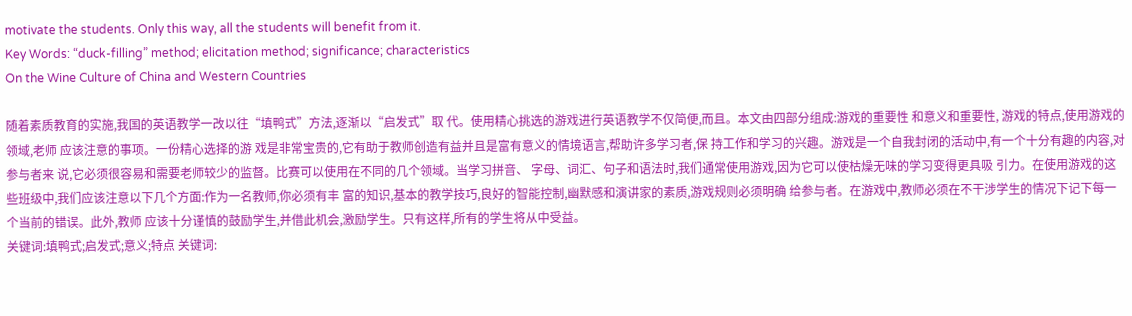motivate the students. Only this way, all the students will benefit from it.
Key Words: “duck-filling” method; elicitation method; significance; characteristics
On the Wine Culture of China and Western Countries

随着素质教育的实施,我国的英语教学一改以往“填鸭式”方法,逐渐以“启发式”取 代。使用精心挑选的游戏进行英语教学不仅简便,而且。本文由四部分组成:游戏的重要性 和意义和重要性, 游戏的特点,使用游戏的领域,老师 应该注意的事项。一份精心选择的游 戏是非常宝贵的,它有助于教师创造有益并且是富有意义的情境语言,帮助许多学习者,保 持工作和学习的兴趣。游戏是一个自我封闭的活动中,有一个十分有趣的内容,对参与者来 说,它必须很容易和需要老师较少的监督。比赛可以使用在不同的几个领域。当学习拼音、 字母、词汇、句子和语法时,我们通常使用游戏,因为它可以使枯燥无味的学习变得更具吸 引力。在使用游戏的这些班级中,我们应该注意以下几个方面:作为一名教师,你必须有丰 富的知识,基本的教学技巧,良好的智能控制,幽默感和演讲家的素质,游戏规则必须明确 给参与者。在游戏中,教师必须在不干涉学生的情况下记下每一个当前的错误。此外,教师 应该十分谨慎的鼓励学生,并借此机会,激励学生。只有这样,所有的学生将从中受益。
关键词:填鸭式;启发式;意义;特点 关键词: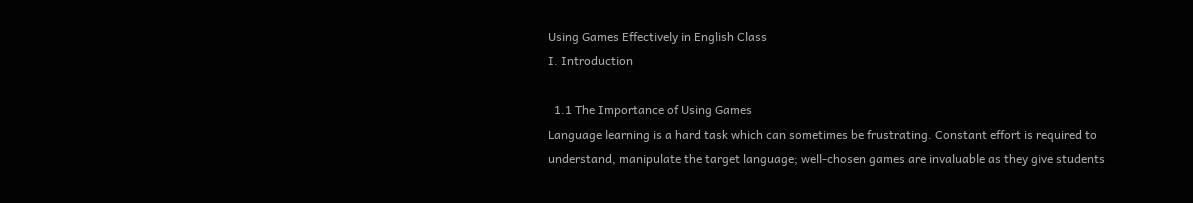Using Games Effectively in English Class
I. Introduction

  1.1 The Importance of Using Games
Language learning is a hard task which can sometimes be frustrating. Constant effort is required to understand, manipulate the target language; well-chosen games are invaluable as they give students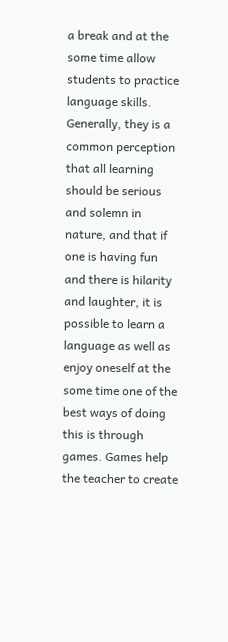a break and at the some time allow students to practice language skills. Generally, they is a common perception that all learning should be serious and solemn in nature, and that if one is having fun and there is hilarity and laughter, it is possible to learn a language as well as enjoy oneself at the some time one of the best ways of doing this is through games. Games help the teacher to create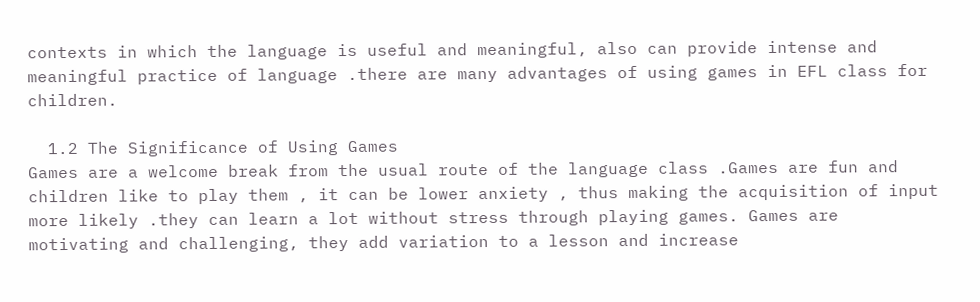contexts in which the language is useful and meaningful, also can provide intense and meaningful practice of language .there are many advantages of using games in EFL class for children.

  1.2 The Significance of Using Games
Games are a welcome break from the usual route of the language class .Games are fun and children like to play them , it can be lower anxiety , thus making the acquisition of input more likely .they can learn a lot without stress through playing games. Games are motivating and challenging, they add variation to a lesson and increase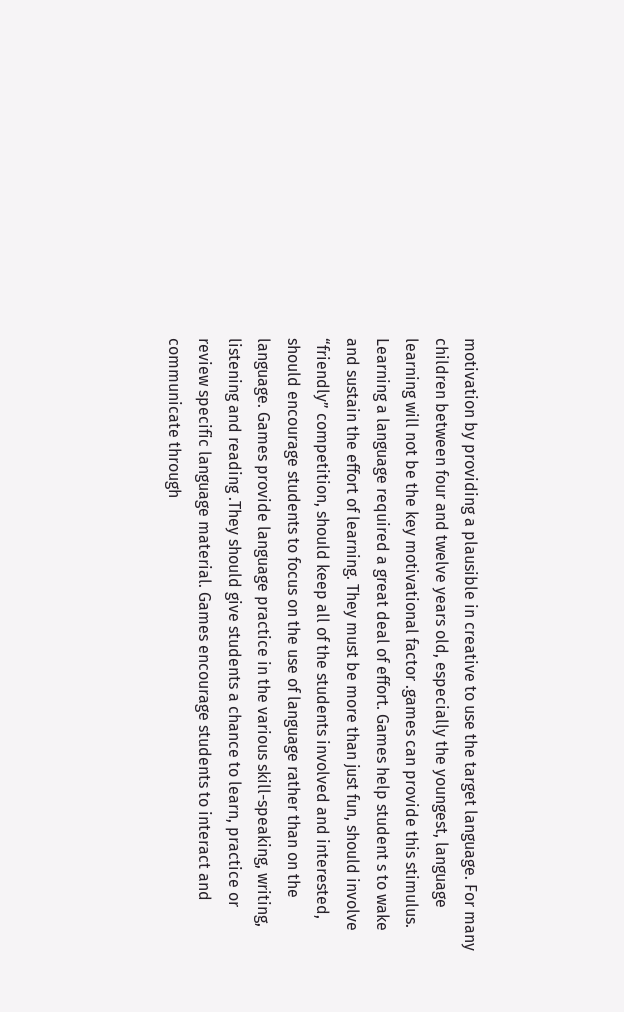motivation by providing a plausible in creative to use the target language. For many children between four and twelve years old, especially the youngest, language learning will not be the key motivational factor .games can provide this stimulus. Learning a language required a great deal of effort. Games help student s to wake and sustain the effort of learning. They must be more than just fun, should involve “friendly” competition, should keep all of the students involved and interested, should encourage students to focus on the use of language rather than on the language. Games provide language practice in the various skill-speaking, writing, listening and reading .They should give students a chance to learn, practice or review specific language material. Games encourage students to interact and communicate through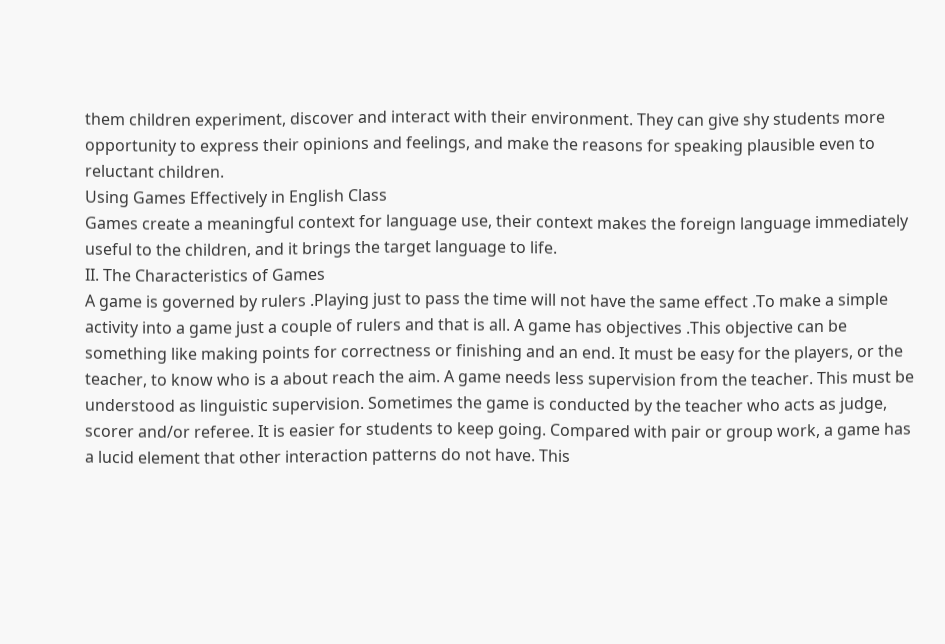them children experiment, discover and interact with their environment. They can give shy students more opportunity to express their opinions and feelings, and make the reasons for speaking plausible even to reluctant children.
Using Games Effectively in English Class
Games create a meaningful context for language use, their context makes the foreign language immediately useful to the children, and it brings the target language to life.
II. The Characteristics of Games
A game is governed by rulers .Playing just to pass the time will not have the same effect .To make a simple activity into a game just a couple of rulers and that is all. A game has objectives .This objective can be something like making points for correctness or finishing and an end. It must be easy for the players, or the teacher, to know who is a about reach the aim. A game needs less supervision from the teacher. This must be understood as linguistic supervision. Sometimes the game is conducted by the teacher who acts as judge, scorer and/or referee. It is easier for students to keep going. Compared with pair or group work, a game has a lucid element that other interaction patterns do not have. This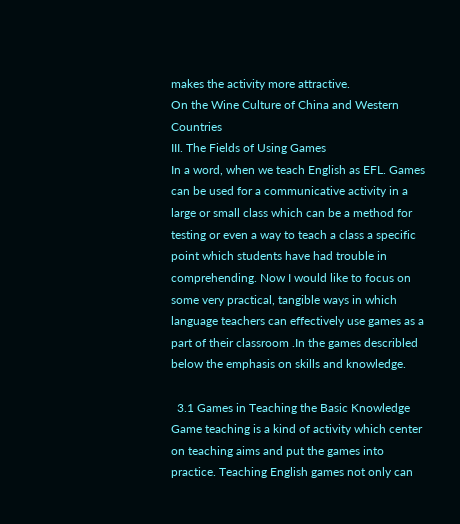makes the activity more attractive.
On the Wine Culture of China and Western Countries
III. The Fields of Using Games
In a word, when we teach English as EFL. Games can be used for a communicative activity in a large or small class which can be a method for testing or even a way to teach a class a specific point which students have had trouble in comprehending. Now I would like to focus on some very practical, tangible ways in which language teachers can effectively use games as a part of their classroom .In the games describled below the emphasis on skills and knowledge.

  3.1 Games in Teaching the Basic Knowledge
Game teaching is a kind of activity which center on teaching aims and put the games into practice. Teaching English games not only can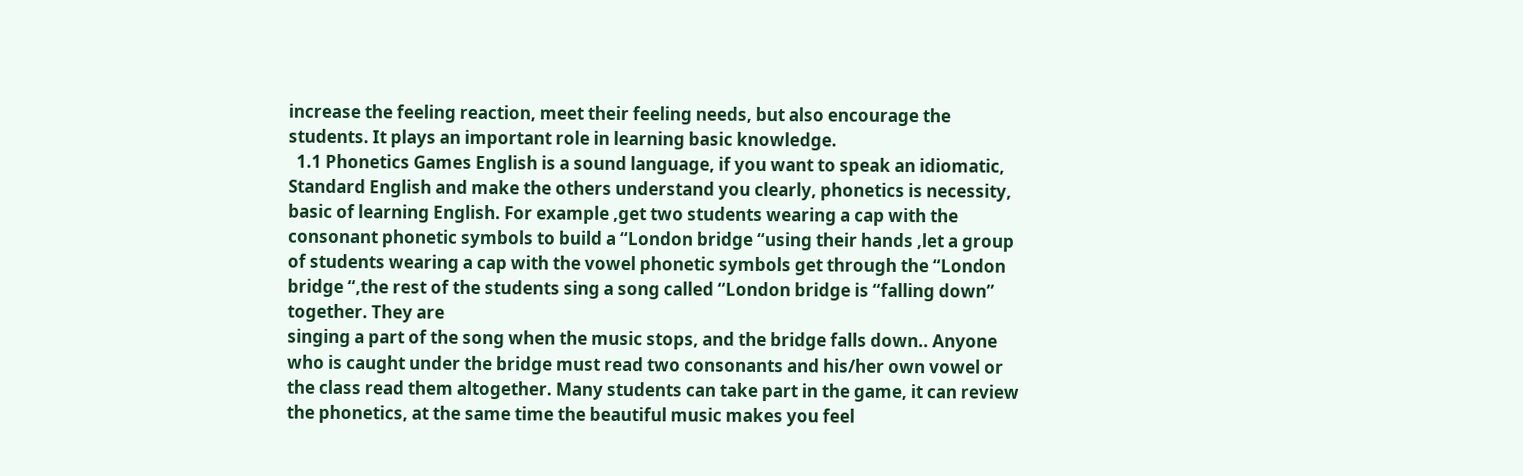increase the feeling reaction, meet their feeling needs, but also encourage the students. It plays an important role in learning basic knowledge.
  1.1 Phonetics Games English is a sound language, if you want to speak an idiomatic, Standard English and make the others understand you clearly, phonetics is necessity, basic of learning English. For example ,get two students wearing a cap with the consonant phonetic symbols to build a “London bridge “using their hands ,let a group of students wearing a cap with the vowel phonetic symbols get through the “London bridge “,the rest of the students sing a song called “London bridge is “falling down” together. They are
singing a part of the song when the music stops, and the bridge falls down.. Anyone who is caught under the bridge must read two consonants and his/her own vowel or the class read them altogether. Many students can take part in the game, it can review the phonetics, at the same time the beautiful music makes you feel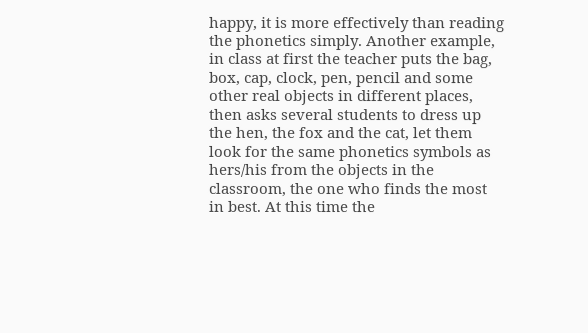happy, it is more effectively than reading the phonetics simply. Another example, in class at first the teacher puts the bag, box, cap, clock, pen, pencil and some other real objects in different places, then asks several students to dress up the hen, the fox and the cat, let them look for the same phonetics symbols as
hers/his from the objects in the classroom, the one who finds the most in best. At this time the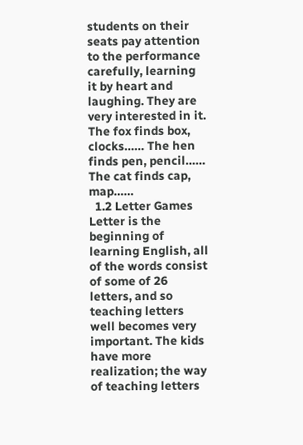students on their seats pay attention to the performance carefully, learning it by heart and laughing. They are very interested in it. The fox finds box, clocks…… The hen finds pen, pencil…… The cat finds cap, map……
  1.2 Letter Games Letter is the beginning of learning English, all of the words consist of some of 26 letters, and so teaching letters well becomes very important. The kids have more realization; the way of teaching letters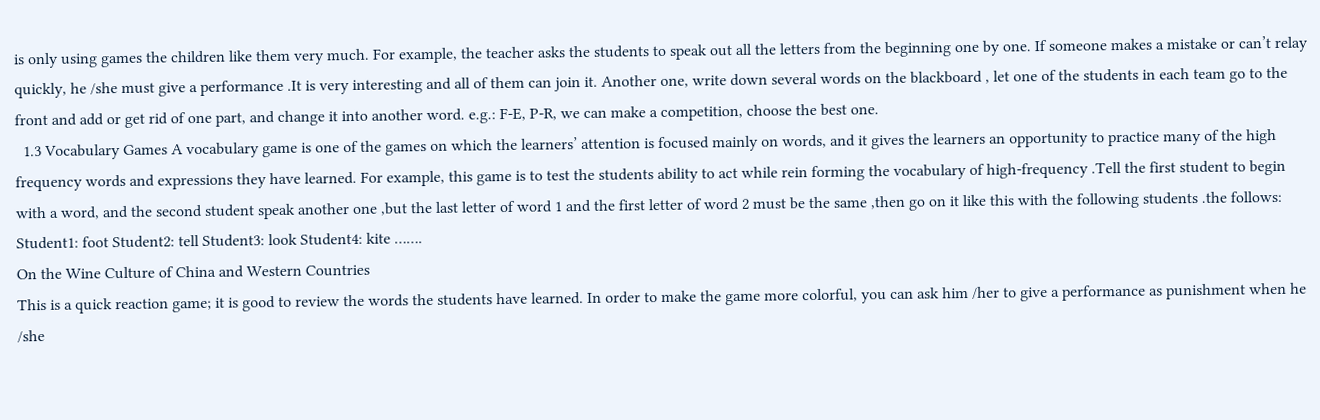is only using games the children like them very much. For example, the teacher asks the students to speak out all the letters from the beginning one by one. If someone makes a mistake or can’t relay quickly, he /she must give a performance .It is very interesting and all of them can join it. Another one, write down several words on the blackboard , let one of the students in each team go to the front and add or get rid of one part, and change it into another word. e.g.: F-E, P-R, we can make a competition, choose the best one.
  1.3 Vocabulary Games A vocabulary game is one of the games on which the learners’ attention is focused mainly on words, and it gives the learners an opportunity to practice many of the high frequency words and expressions they have learned. For example, this game is to test the students ability to act while rein forming the vocabulary of high-frequency .Tell the first student to begin with a word, and the second student speak another one ,but the last letter of word 1 and the first letter of word 2 must be the same ,then go on it like this with the following students .the follows: Student1: foot Student2: tell Student3: look Student4: kite …….
On the Wine Culture of China and Western Countries
This is a quick reaction game; it is good to review the words the students have learned. In order to make the game more colorful, you can ask him /her to give a performance as punishment when he /she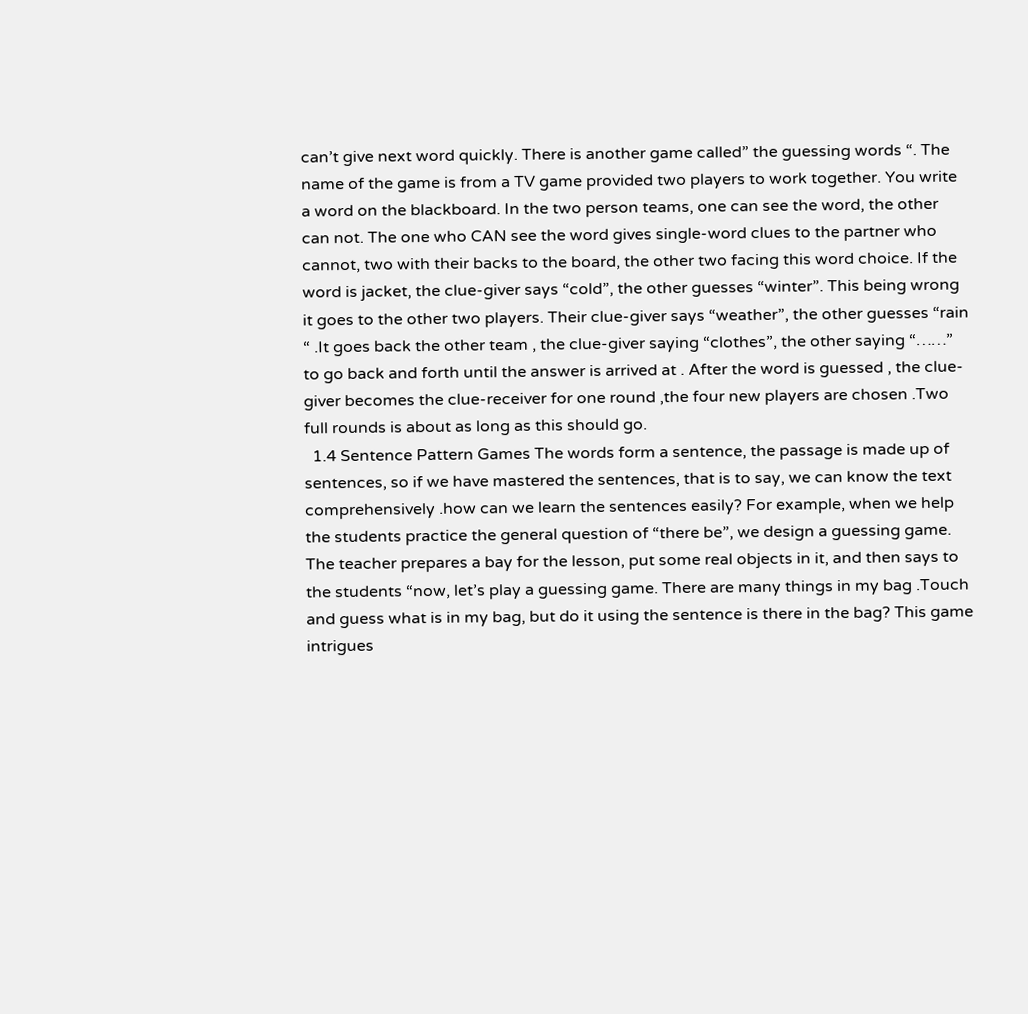can’t give next word quickly. There is another game called” the guessing words “. The name of the game is from a TV game provided two players to work together. You write a word on the blackboard. In the two person teams, one can see the word, the other can not. The one who CAN see the word gives single-word clues to the partner who cannot, two with their backs to the board, the other two facing this word choice. If the word is jacket, the clue-giver says “cold”, the other guesses “winter”. This being wrong it goes to the other two players. Their clue-giver says “weather”, the other guesses “rain “ .It goes back the other team , the clue-giver saying “clothes”, the other saying “……” to go back and forth until the answer is arrived at . After the word is guessed , the clue-giver becomes the clue-receiver for one round ,the four new players are chosen .Two full rounds is about as long as this should go.
  1.4 Sentence Pattern Games The words form a sentence, the passage is made up of sentences, so if we have mastered the sentences, that is to say, we can know the text comprehensively .how can we learn the sentences easily? For example, when we help the students practice the general question of “there be”, we design a guessing game. The teacher prepares a bay for the lesson, put some real objects in it, and then says to the students “now, let’s play a guessing game. There are many things in my bag .Touch and guess what is in my bag, but do it using the sentence is there in the bag? This game intrigues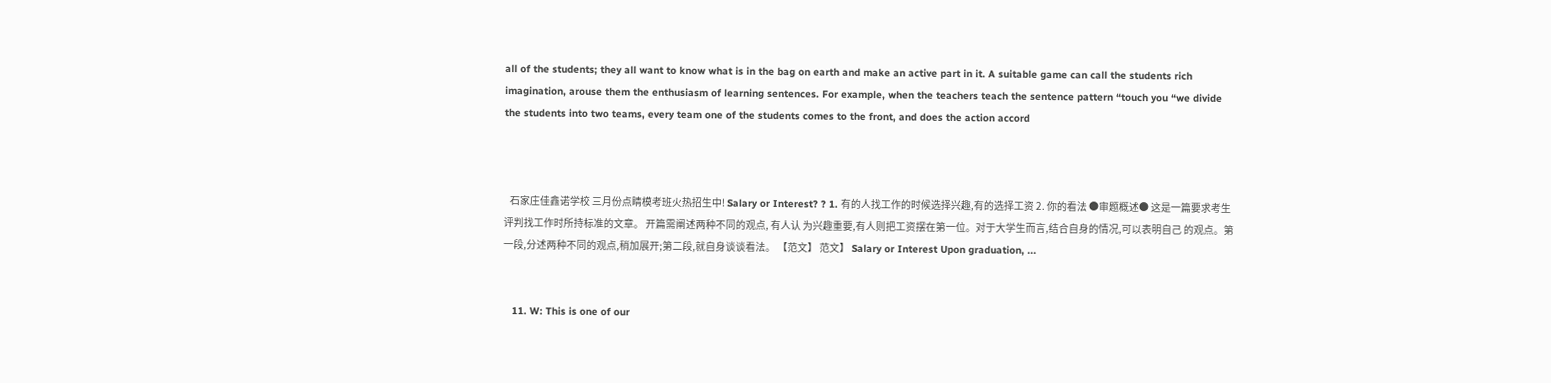all of the students; they all want to know what is in the bag on earth and make an active part in it. A suitable game can call the students rich imagination, arouse them the enthusiasm of learning sentences. For example, when the teachers teach the sentence pattern “touch you “we divide the students into two teams, every team one of the students comes to the front, and does the action accord



   石家庄佳鑫诺学校 三月份点睛模考班火热招生中! Salary or Interest? ? 1. 有的人找工作的时候选择兴趣,有的选择工资 2. 你的看法 ●审题概述● 这是一篇要求考生评判找工作时所持标准的文章。 开篇需阐述两种不同的观点, 有人认 为兴趣重要,有人则把工资摆在第一位。对于大学生而言,结合自身的情况,可以表明自己 的观点。第一段,分述两种不同的观点,稍加展开;第二段,就自身谈谈看法。 【范文】 范文】 Salary or Interest Upon graduation, ...


   11. W: This is one of our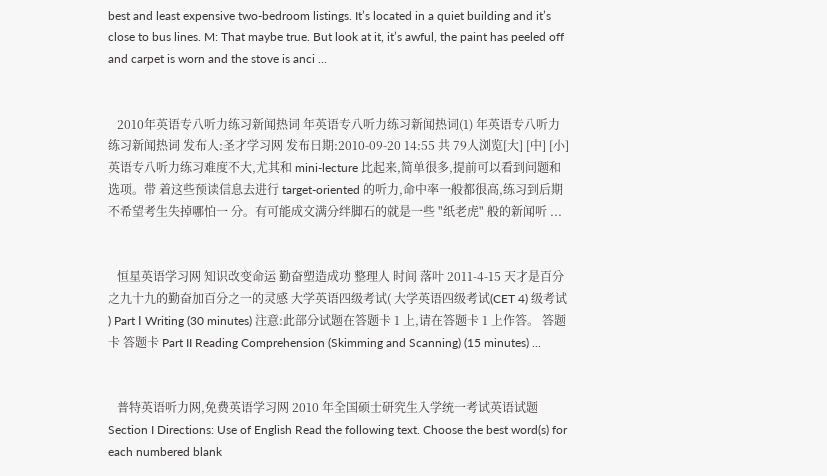best and least expensive two-bedroom listings. It’s located in a quiet building and it’s close to bus lines. M: That maybe true. But look at it, it’s awful, the paint has peeled off and carpet is worn and the stove is anci ...


   2010年英语专八听力练习新闻热词 年英语专八听力练习新闻热词(1) 年英语专八听力练习新闻热词 发布人:圣才学习网 发布日期:2010-09-20 14:55 共 79人浏览[大] [中] [小] 英语专八听力练习难度不大,尤其和 mini-lecture 比起来,简单很多,提前可以看到问题和选项。带 着这些预读信息去进行 target-oriented 的听力,命中率一般都很高,练习到后期不希望考生失掉哪怕一 分。有可能成文满分绊脚石的就是一些 "纸老虎" 般的新闻听 ...


   恒星英语学习网 知识改变命运 勤奋塑造成功 整理人 时间 落叶 2011-4-15 天才是百分之九十九的勤奋加百分之一的灵感 大学英语四级考试( 大学英语四级考试(CET 4) 级考试 ) Part Ⅰ Writing (30 minutes) 注意:此部分试题在答题卡 1 上,请在答题卡 1 上作答。 答题卡 答题卡 Part II Reading Comprehension (Skimming and Scanning) (15 minutes) ...


   普特英语听力网,免费英语学习网 2010 年全国硕士研究生入学统一考试英语试题 Section I Directions: Use of English Read the following text. Choose the best word(s) for each numbered blank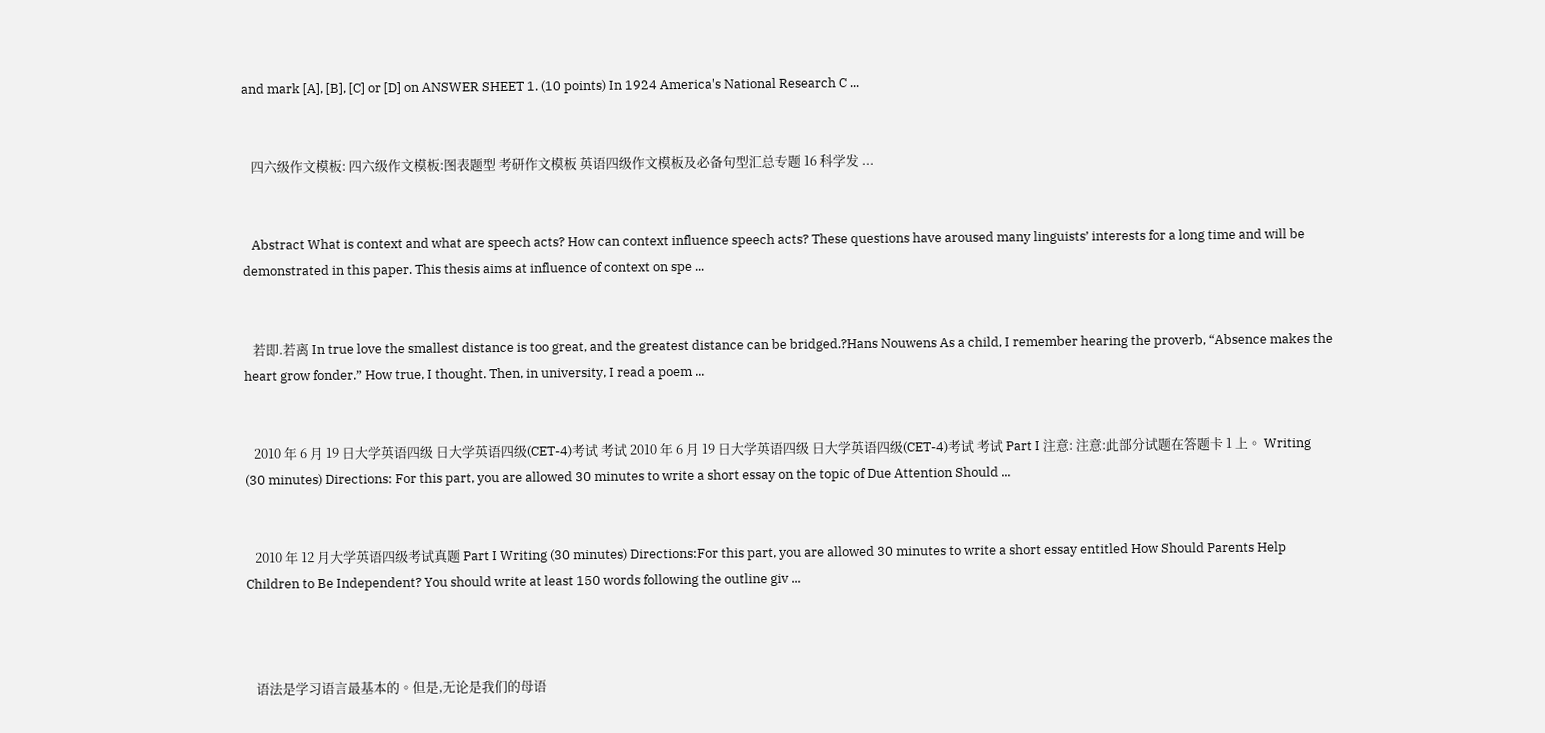and mark [A], [B], [C] or [D] on ANSWER SHEET 1. (10 points) In 1924 America's National Research C ...


   四六级作文模板: 四六级作文模板:图表题型 考研作文模板 英语四级作文模板及必备句型汇总专题 16 科学发 ...


   Abstract What is context and what are speech acts? How can context influence speech acts? These questions have aroused many linguists’ interests for a long time and will be demonstrated in this paper. This thesis aims at influence of context on spe ...


   若即.若离 In true love the smallest distance is too great, and the greatest distance can be bridged.?Hans Nouwens As a child, I remember hearing the proverb, “Absence makes the heart grow fonder.” How true, I thought. Then, in university, I read a poem ...


   2010 年 6 月 19 日大学英语四级 日大学英语四级(CET-4)考试 考试 2010 年 6 月 19 日大学英语四级 日大学英语四级(CET-4)考试 考试 Part I 注意: 注意:此部分试题在答题卡 1 上。 Writing (30 minutes) Directions: For this part, you are allowed 30 minutes to write a short essay on the topic of Due Attention Should ...


   2010 年 12 月大学英语四级考试真题 Part I Writing (30 minutes) Directions:For this part, you are allowed 30 minutes to write a short essay entitled How Should Parents Help Children to Be Independent? You should write at least 150 words following the outline giv ...



   语法是学习语言最基本的。但是,无论是我们的母语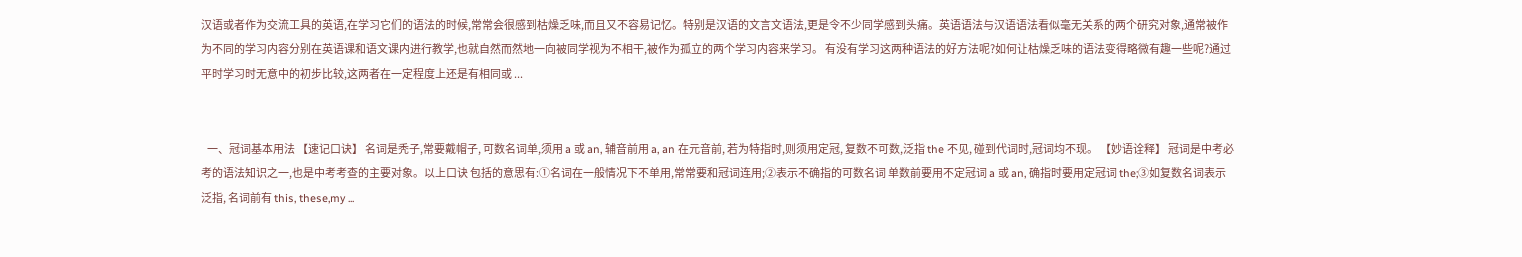汉语或者作为交流工具的英语,在学习它们的语法的时候,常常会很感到枯燥乏味,而且又不容易记忆。特别是汉语的文言文语法,更是令不少同学感到头痛。英语语法与汉语语法看似毫无关系的两个研究对象,通常被作为不同的学习内容分别在英语课和语文课内进行教学,也就自然而然地一向被同学视为不相干,被作为孤立的两个学习内容来学习。 有没有学习这两种语法的好方法呢?如何让枯燥乏味的语法变得略微有趣一些呢?通过平时学习时无意中的初步比较,这两者在一定程度上还是有相同或 ...


   一、冠词基本用法 【速记口诀】 名词是秃子,常要戴帽子, 可数名词单,须用 a 或 an, 辅音前用 a, an 在元音前, 若为特指时,则须用定冠, 复数不可数,泛指 the 不见, 碰到代词时,冠词均不现。 【妙语诠释】 冠词是中考必考的语法知识之一,也是中考考查的主要对象。以上口诀 包括的意思有:①名词在一般情况下不单用,常常要和冠词连用;②表示不确指的可数名词 单数前要用不定冠词 a 或 an, 确指时要用定冠词 the;③如复数名词表示泛指, 名词前有 this, these,my ...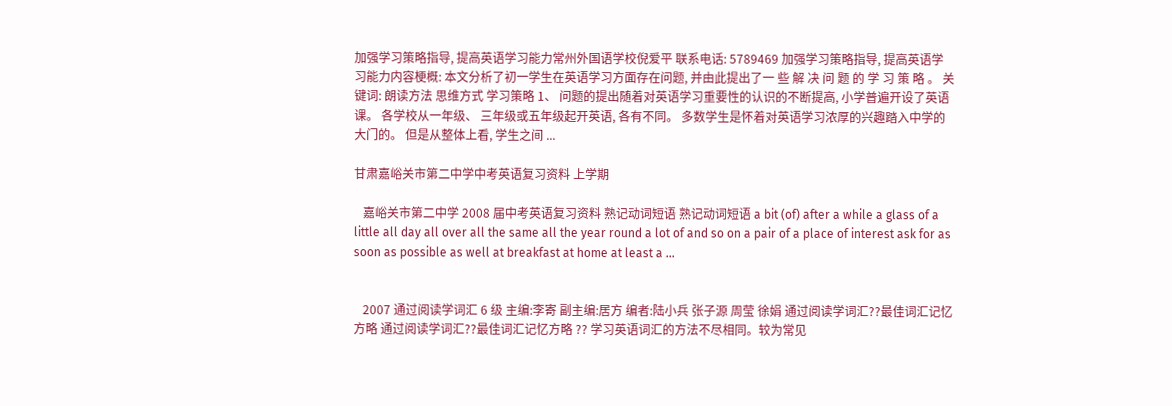加强学习策略指导, 提高英语学习能力常州外国语学校倪爱平 联系电话: 5789469 加强学习策略指导, 提高英语学习能力内容梗概: 本文分析了初一学生在英语学习方面存在问题, 并由此提出了一 些 解 决 问 题 的 学 习 策 略 。 关键词: 朗读方法 思维方式 学习策略 1、 问题的提出随着对英语学习重要性的认识的不断提高, 小学普遍开设了英语课。 各学校从一年级、 三年级或五年级起开英语, 各有不同。 多数学生是怀着对英语学习浓厚的兴趣踏入中学的大门的。 但是从整体上看, 学生之间 ...

甘肃嘉峪关市第二中学中考英语复习资料 上学期

   嘉峪关市第二中学 2008 届中考英语复习资料 熟记动词短语 熟记动词短语 a bit (of) after a while a glass of a little all day all over all the same all the year round a lot of and so on a pair of a place of interest ask for as soon as possible as well at breakfast at home at least a ...


   2007 通过阅读学词汇 6 级 主编:李寄 副主编:居方 编者:陆小兵 张子源 周莹 徐娟 通过阅读学词汇??最佳词汇记忆方略 通过阅读学词汇??最佳词汇记忆方略 ?? 学习英语词汇的方法不尽相同。较为常见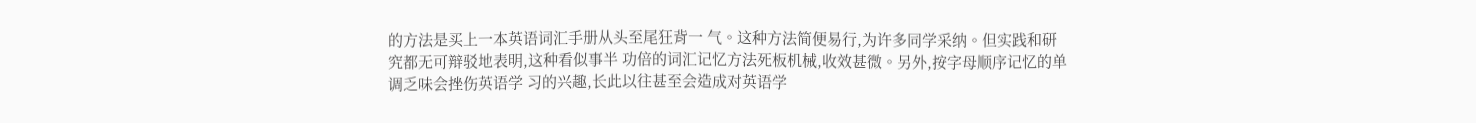的方法是买上一本英语词汇手册从头至尾狂背一 气。这种方法简便易行,为许多同学采纳。但实践和研究都无可辩驳地表明,这种看似事半 功倍的词汇记忆方法死板机械,收效甚微。另外,按字母顺序记忆的单调乏味会挫伤英语学 习的兴趣,长此以往甚至会造成对英语学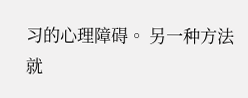习的心理障碍。 另一种方法就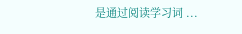是通过阅读学习词 ...